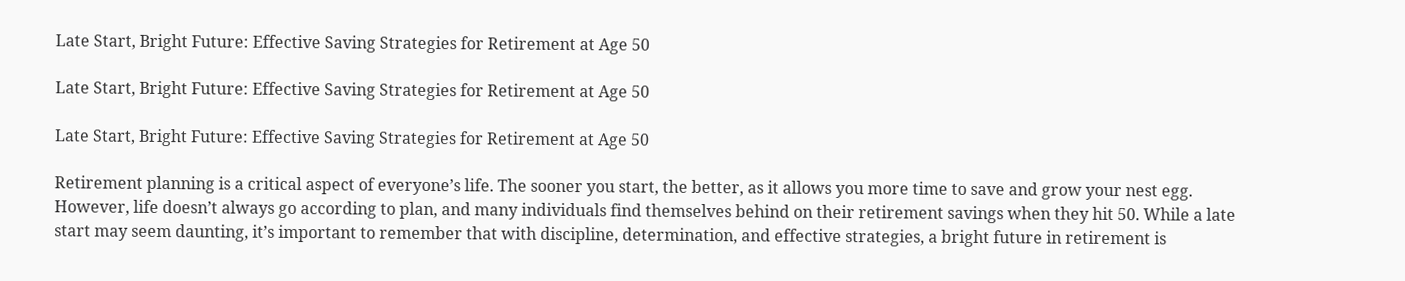Late Start, Bright Future: Effective Saving Strategies for Retirement at Age 50

Late Start, Bright Future: Effective Saving Strategies for Retirement at Age 50

Late Start, Bright Future: Effective Saving Strategies for Retirement at Age 50

Retirement planning is a critical aspect of everyone’s life. The sooner you start, the better, as it allows you more time to save and grow your nest egg. However, life doesn’t always go according to plan, and many individuals find themselves behind on their retirement savings when they hit 50. While a late start may seem daunting, it’s important to remember that with discipline, determination, and effective strategies, a bright future in retirement is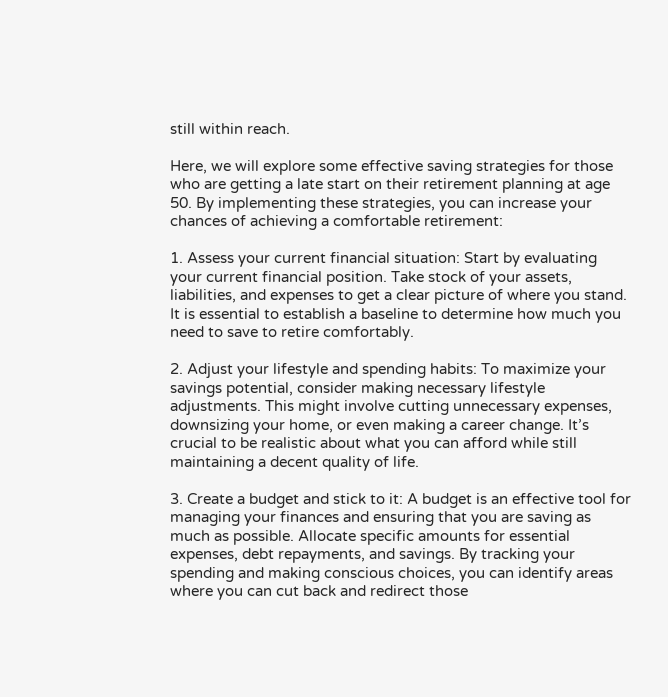still within reach.

Here, we will explore some effective saving strategies for those who are getting a late start on their retirement planning at age 50. By implementing these strategies, you can increase your chances of achieving a comfortable retirement:

1. Assess your current financial situation: Start by evaluating your current financial position. Take stock of your assets, liabilities, and expenses to get a clear picture of where you stand. It is essential to establish a baseline to determine how much you need to save to retire comfortably.

2. Adjust your lifestyle and spending habits: To maximize your savings potential, consider making necessary lifestyle adjustments. This might involve cutting unnecessary expenses, downsizing your home, or even making a career change. It’s crucial to be realistic about what you can afford while still maintaining a decent quality of life.

3. Create a budget and stick to it: A budget is an effective tool for managing your finances and ensuring that you are saving as much as possible. Allocate specific amounts for essential expenses, debt repayments, and savings. By tracking your spending and making conscious choices, you can identify areas where you can cut back and redirect those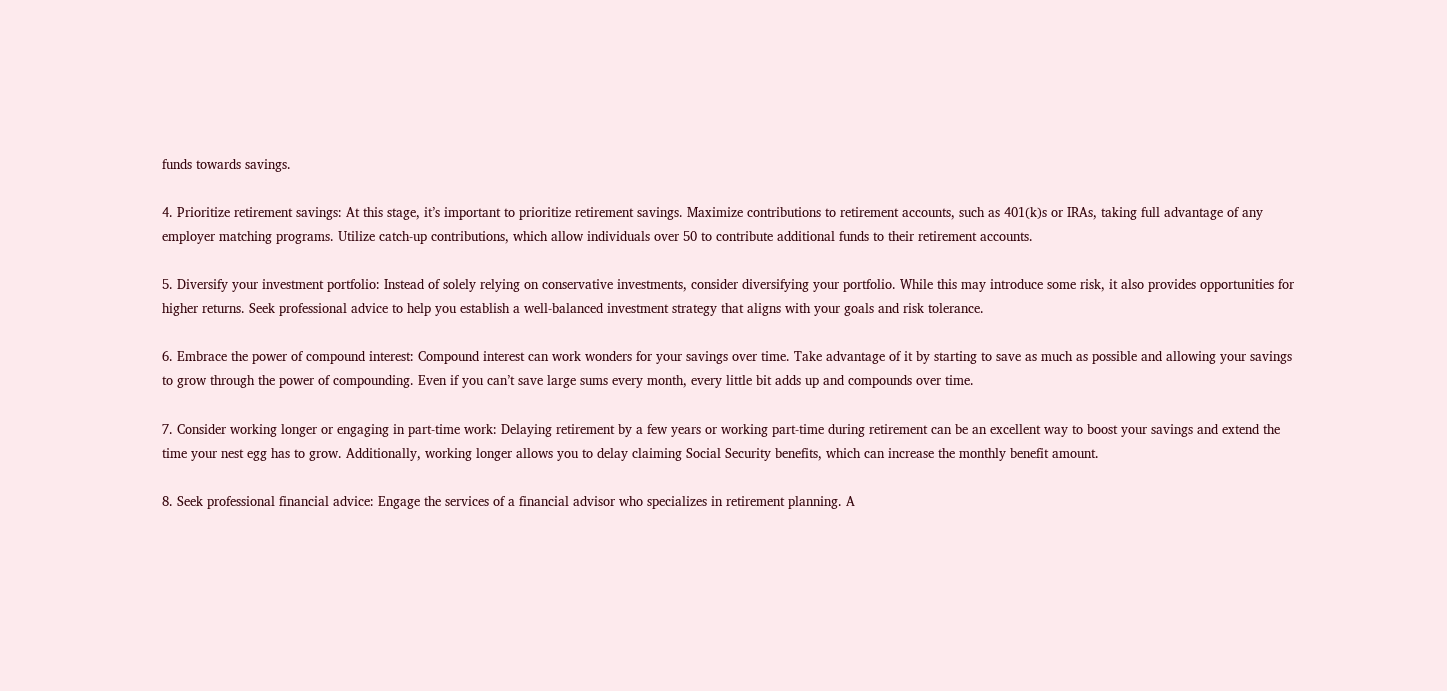funds towards savings.

4. Prioritize retirement savings: At this stage, it’s important to prioritize retirement savings. Maximize contributions to retirement accounts, such as 401(k)s or IRAs, taking full advantage of any employer matching programs. Utilize catch-up contributions, which allow individuals over 50 to contribute additional funds to their retirement accounts.

5. Diversify your investment portfolio: Instead of solely relying on conservative investments, consider diversifying your portfolio. While this may introduce some risk, it also provides opportunities for higher returns. Seek professional advice to help you establish a well-balanced investment strategy that aligns with your goals and risk tolerance.

6. Embrace the power of compound interest: Compound interest can work wonders for your savings over time. Take advantage of it by starting to save as much as possible and allowing your savings to grow through the power of compounding. Even if you can’t save large sums every month, every little bit adds up and compounds over time.

7. Consider working longer or engaging in part-time work: Delaying retirement by a few years or working part-time during retirement can be an excellent way to boost your savings and extend the time your nest egg has to grow. Additionally, working longer allows you to delay claiming Social Security benefits, which can increase the monthly benefit amount.

8. Seek professional financial advice: Engage the services of a financial advisor who specializes in retirement planning. A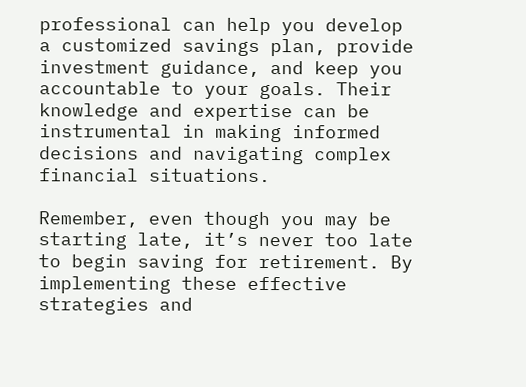professional can help you develop a customized savings plan, provide investment guidance, and keep you accountable to your goals. Their knowledge and expertise can be instrumental in making informed decisions and navigating complex financial situations.

Remember, even though you may be starting late, it’s never too late to begin saving for retirement. By implementing these effective strategies and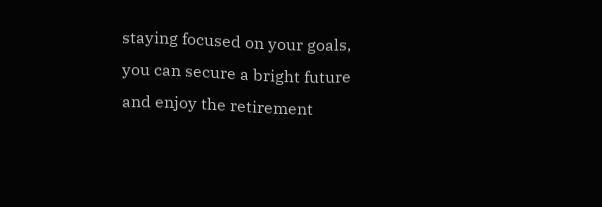staying focused on your goals, you can secure a bright future and enjoy the retirement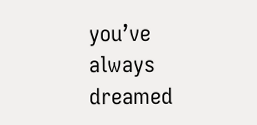you’ve always dreamed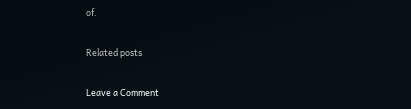of.

Related posts

Leave a Comment